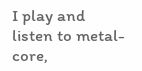I play and listen to metal-core,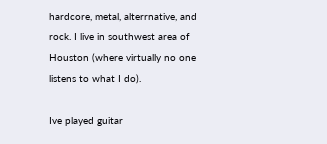hardcore, metal, alterrnative, and rock. I live in southwest area of Houston (where virtually no one listens to what I do).

Ive played guitar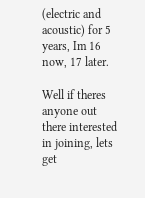(electric and acoustic) for 5 years, Im 16 now, 17 later.

Well if theres anyone out there interested in joining, lets get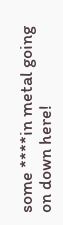some ****in metal going on down here!